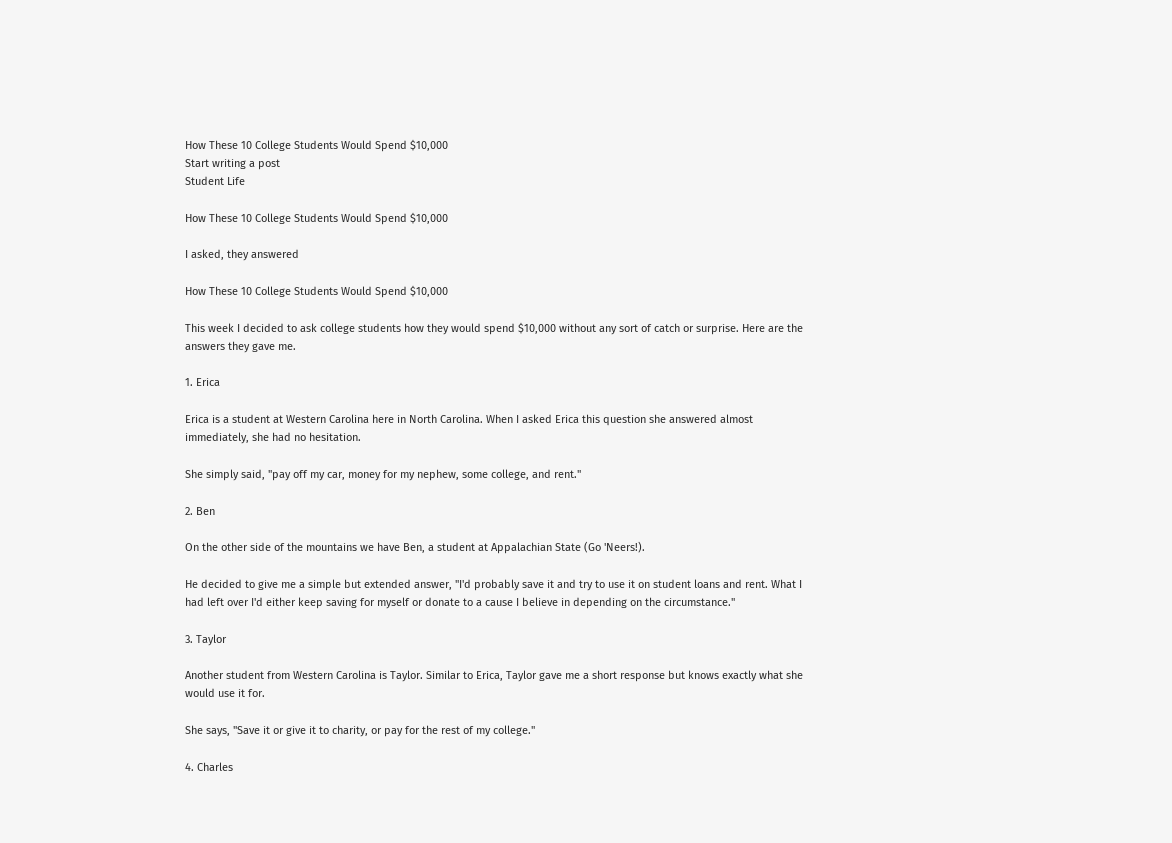How These 10 College Students Would Spend $10,000
Start writing a post
Student Life

How These 10 College Students Would Spend $10,000

I asked, they answered

How These 10 College Students Would Spend $10,000

This week I decided to ask college students how they would spend $10,000 without any sort of catch or surprise. Here are the answers they gave me.

1. Erica

Erica is a student at Western Carolina here in North Carolina. When I asked Erica this question she answered almost immediately, she had no hesitation.

She simply said, "pay off my car, money for my nephew, some college, and rent."

2. Ben

On the other side of the mountains we have Ben, a student at Appalachian State (Go 'Neers!).

He decided to give me a simple but extended answer, "I'd probably save it and try to use it on student loans and rent. What I had left over I'd either keep saving for myself or donate to a cause I believe in depending on the circumstance."

3. Taylor

Another student from Western Carolina is Taylor. Similar to Erica, Taylor gave me a short response but knows exactly what she would use it for.

She says, "Save it or give it to charity, or pay for the rest of my college."

4. Charles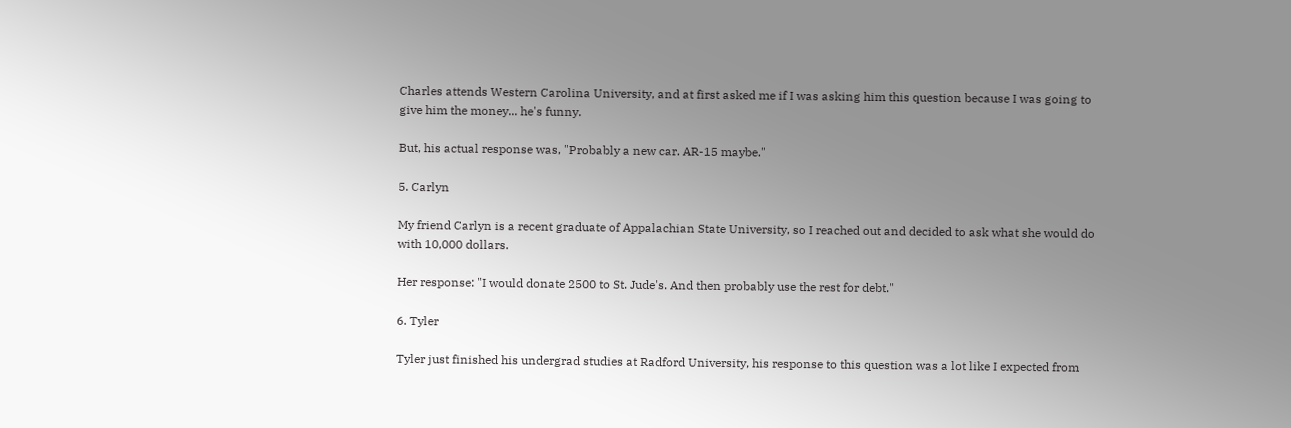Charles attends Western Carolina University, and at first asked me if I was asking him this question because I was going to give him the money... he's funny.

But, his actual response was, "Probably a new car. AR-15 maybe."

5. Carlyn

My friend Carlyn is a recent graduate of Appalachian State University, so I reached out and decided to ask what she would do with 10,000 dollars.

Her response: "I would donate 2500 to St. Jude's. And then probably use the rest for debt."

6. Tyler

Tyler just finished his undergrad studies at Radford University, his response to this question was a lot like I expected from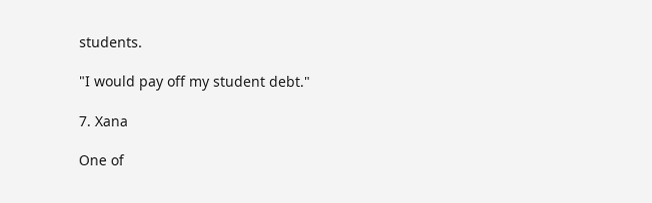students.

"I would pay off my student debt."

7. Xana

One of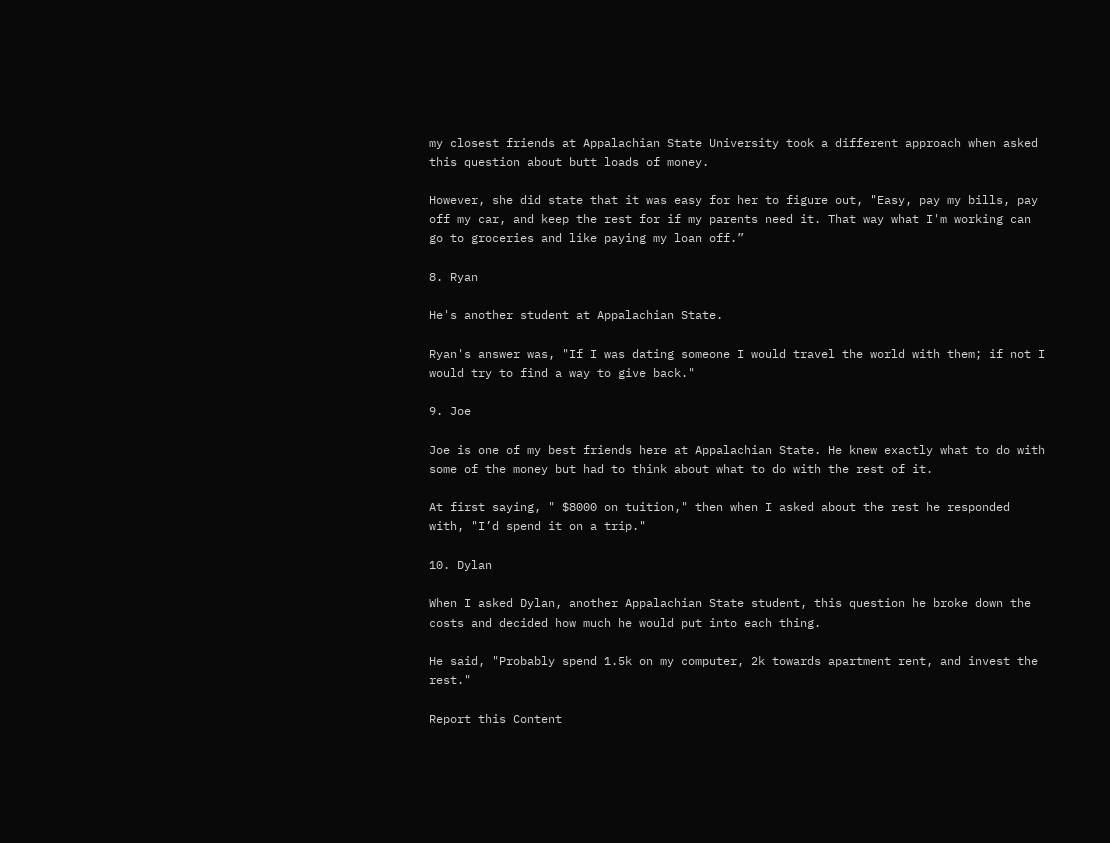my closest friends at Appalachian State University took a different approach when asked this question about butt loads of money.

However, she did state that it was easy for her to figure out, "Easy, pay my bills, pay off my car, and keep the rest for if my parents need it. That way what I'm working can go to groceries and like paying my loan off.”

8. Ryan

He's another student at Appalachian State.

Ryan's answer was, "If I was dating someone I would travel the world with them; if not I would try to find a way to give back."

9. Joe

Joe is one of my best friends here at Appalachian State. He knew exactly what to do with some of the money but had to think about what to do with the rest of it.

At first saying, " $8000 on tuition," then when I asked about the rest he responded with, "I’d spend it on a trip."

10. Dylan

When I asked Dylan, another Appalachian State student, this question he broke down the costs and decided how much he would put into each thing.

He said, "Probably spend 1.5k on my computer, 2k towards apartment rent, and invest the rest."

Report this Content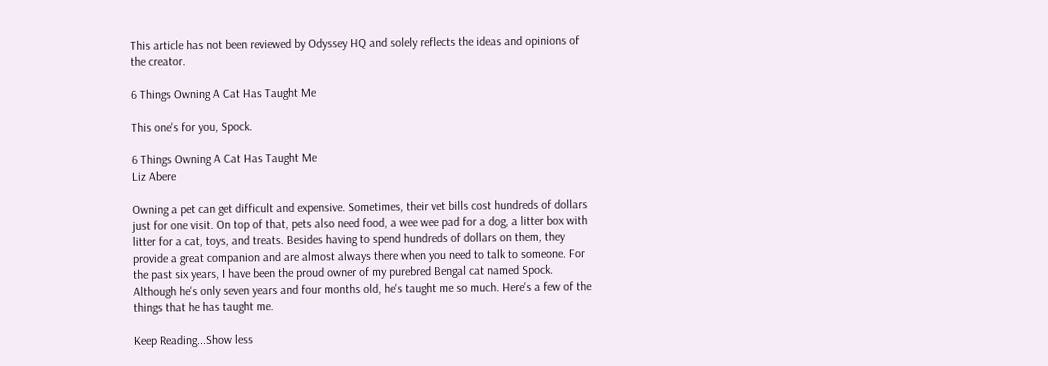This article has not been reviewed by Odyssey HQ and solely reflects the ideas and opinions of the creator.

6 Things Owning A Cat Has Taught Me

This one's for you, Spock.

6 Things Owning A Cat Has Taught Me
Liz Abere

Owning a pet can get difficult and expensive. Sometimes, their vet bills cost hundreds of dollars just for one visit. On top of that, pets also need food, a wee wee pad for a dog, a litter box with litter for a cat, toys, and treats. Besides having to spend hundreds of dollars on them, they provide a great companion and are almost always there when you need to talk to someone. For the past six years, I have been the proud owner of my purebred Bengal cat named Spock. Although he's only seven years and four months old, he's taught me so much. Here's a few of the things that he has taught me.

Keep Reading...Show less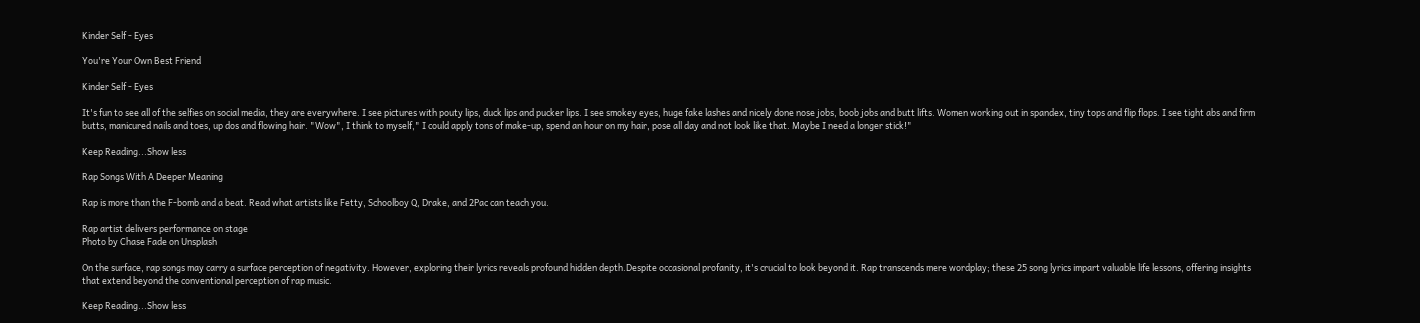Kinder Self - Eyes

You're Your Own Best Friend

Kinder Self - Eyes

It's fun to see all of the selfies on social media, they are everywhere. I see pictures with pouty lips, duck lips and pucker lips. I see smokey eyes, huge fake lashes and nicely done nose jobs, boob jobs and butt lifts. Women working out in spandex, tiny tops and flip flops. I see tight abs and firm butts, manicured nails and toes, up dos and flowing hair. "Wow", I think to myself," I could apply tons of make-up, spend an hour on my hair, pose all day and not look like that. Maybe I need a longer stick!"

Keep Reading...Show less

Rap Songs With A Deeper Meaning

Rap is more than the F-bomb and a beat. Read what artists like Fetty, Schoolboy Q, Drake, and 2Pac can teach you.

Rap artist delivers performance on stage
Photo by Chase Fade on Unsplash

On the surface, rap songs may carry a surface perception of negativity. However, exploring their lyrics reveals profound hidden depth.Despite occasional profanity, it's crucial to look beyond it. Rap transcends mere wordplay; these 25 song lyrics impart valuable life lessons, offering insights that extend beyond the conventional perception of rap music.

Keep Reading...Show less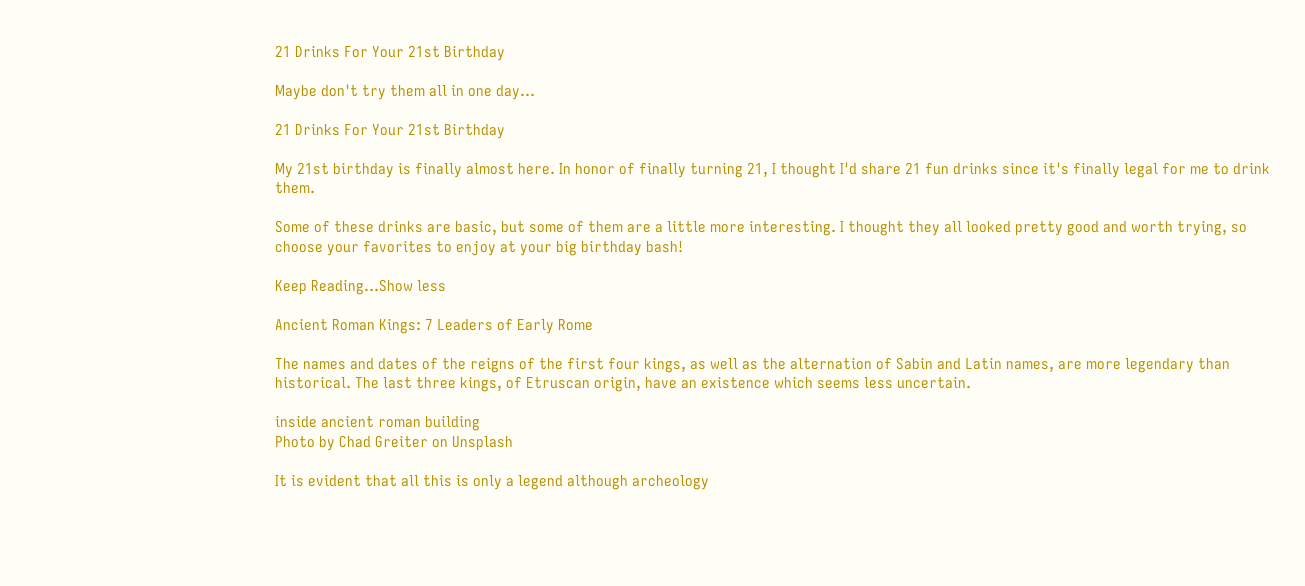21 Drinks For Your 21st Birthday

Maybe don't try them all in one day...

21 Drinks For Your 21st Birthday

My 21st birthday is finally almost here. In honor of finally turning 21, I thought I'd share 21 fun drinks since it's finally legal for me to drink them.

Some of these drinks are basic, but some of them are a little more interesting. I thought they all looked pretty good and worth trying, so choose your favorites to enjoy at your big birthday bash!

Keep Reading...Show less

Ancient Roman Kings: 7 Leaders of Early Rome

The names and dates of the reigns of the first four kings, as well as the alternation of Sabin and Latin names, are more legendary than historical. The last three kings, of Etruscan origin, have an existence which seems less uncertain.

inside ancient roman building
Photo by Chad Greiter on Unsplash

It is evident that all this is only a legend although archeology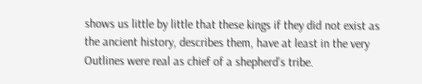shows us little by little that these kings if they did not exist as the ancient history, describes them, have at least in the very Outlines were real as chief of a shepherd’s tribe.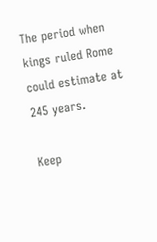The period when kings ruled Rome could estimate at 245 years.

Keep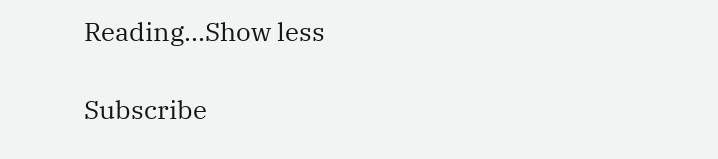Reading...Show less

Subscribe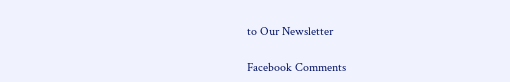to Our Newsletter

Facebook Comments